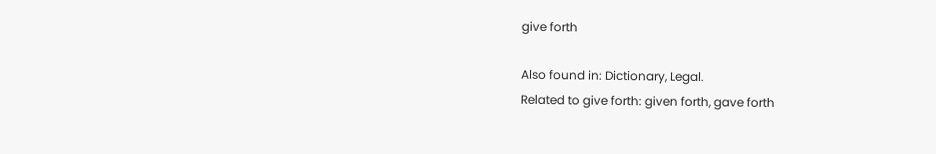give forth

Also found in: Dictionary, Legal.
Related to give forth: given forth, gave forth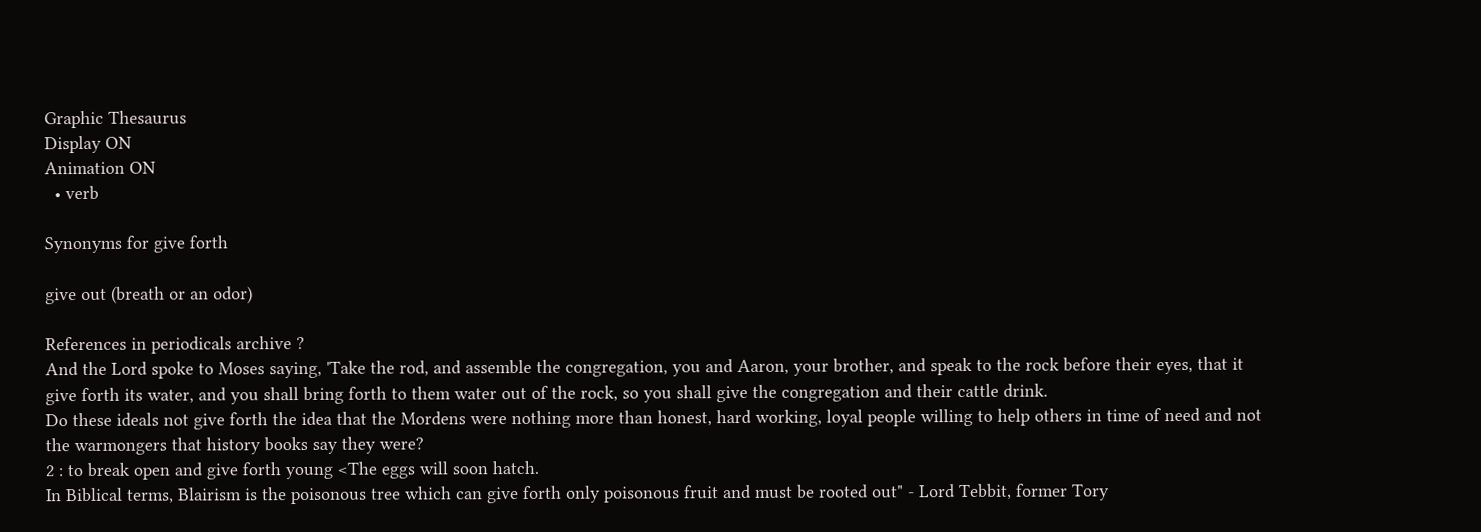Graphic Thesaurus
Display ON
Animation ON
  • verb

Synonyms for give forth

give out (breath or an odor)

References in periodicals archive ?
And the Lord spoke to Moses saying, 'Take the rod, and assemble the congregation, you and Aaron, your brother, and speak to the rock before their eyes, that it give forth its water, and you shall bring forth to them water out of the rock, so you shall give the congregation and their cattle drink.
Do these ideals not give forth the idea that the Mordens were nothing more than honest, hard working, loyal people willing to help others in time of need and not the warmongers that history books say they were?
2 : to break open and give forth young <The eggs will soon hatch.
In Biblical terms, Blairism is the poisonous tree which can give forth only poisonous fruit and must be rooted out" - Lord Tebbit, former Tory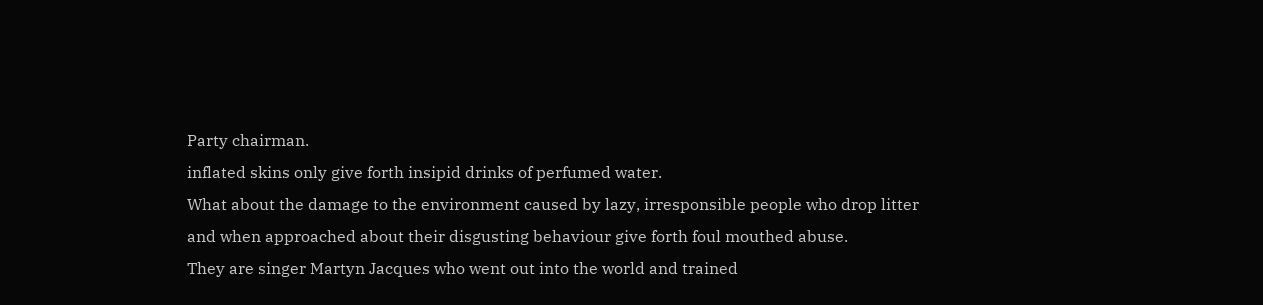Party chairman.
inflated skins only give forth insipid drinks of perfumed water.
What about the damage to the environment caused by lazy, irresponsible people who drop litter and when approached about their disgusting behaviour give forth foul mouthed abuse.
They are singer Martyn Jacques who went out into the world and trained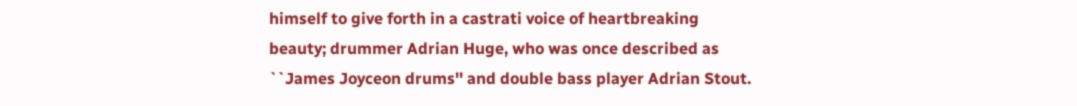himself to give forth in a castrati voice of heartbreaking beauty; drummer Adrian Huge, who was once described as ``James Joyceon drums'' and double bass player Adrian Stout.